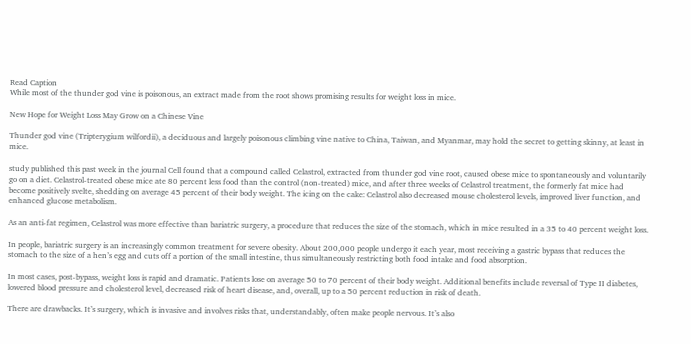Read Caption
While most of the thunder god vine is poisonous, an extract made from the root shows promising results for weight loss in mice.

New Hope for Weight Loss May Grow on a Chinese Vine

Thunder god vine (Tripterygium wilfordii), a deciduous and largely poisonous climbing vine native to China, Taiwan, and Myanmar, may hold the secret to getting skinny, at least in mice.

study published this past week in the journal Cell found that a compound called Celastrol, extracted from thunder god vine root, caused obese mice to spontaneously and voluntarily go on a diet. Celastrol-treated obese mice ate 80 percent less food than the control (non-treated) mice, and after three weeks of Celastrol treatment, the formerly fat mice had become positively svelte, shedding on average 45 percent of their body weight. The icing on the cake: Celastrol also decreased mouse cholesterol levels, improved liver function, and enhanced glucose metabolism.

As an anti-fat regimen, Celastrol was more effective than bariatric surgery, a procedure that reduces the size of the stomach, which in mice resulted in a 35 to 40 percent weight loss.

In people, bariatric surgery is an increasingly common treatment for severe obesity. About 200,000 people undergo it each year, most receiving a gastric bypass that reduces the stomach to the size of a hen’s egg and cuts off a portion of the small intestine, thus simultaneously restricting both food intake and food absorption.

In most cases, post-bypass, weight loss is rapid and dramatic. Patients lose on average 50 to 70 percent of their body weight. Additional benefits include reversal of Type II diabetes, lowered blood pressure and cholesterol level, decreased risk of heart disease, and, overall, up to a 50 percent reduction in risk of death.

There are drawbacks. It’s surgery, which is invasive and involves risks that, understandably, often make people nervous. It’s also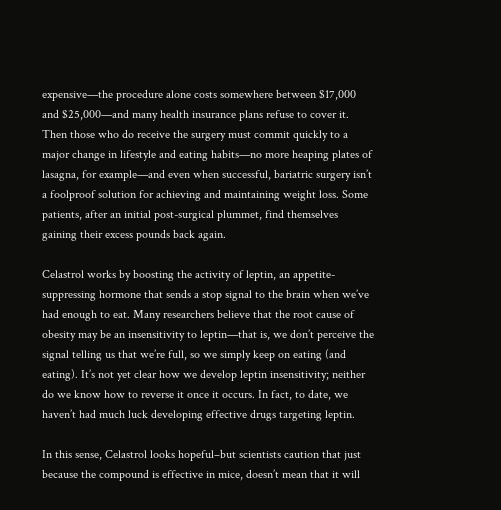expensive—the procedure alone costs somewhere between $17,000 and $25,000—and many health insurance plans refuse to cover it. Then those who do receive the surgery must commit quickly to a major change in lifestyle and eating habits—no more heaping plates of lasagna, for example—and even when successful, bariatric surgery isn’t a foolproof solution for achieving and maintaining weight loss. Some patients, after an initial post-surgical plummet, find themselves gaining their excess pounds back again.

Celastrol works by boosting the activity of leptin, an appetite-suppressing hormone that sends a stop signal to the brain when we’ve had enough to eat. Many researchers believe that the root cause of obesity may be an insensitivity to leptin—that is, we don’t perceive the signal telling us that we’re full, so we simply keep on eating (and eating). It’s not yet clear how we develop leptin insensitivity; neither do we know how to reverse it once it occurs. In fact, to date, we haven’t had much luck developing effective drugs targeting leptin.

In this sense, Celastrol looks hopeful–but scientists caution that just because the compound is effective in mice, doesn’t mean that it will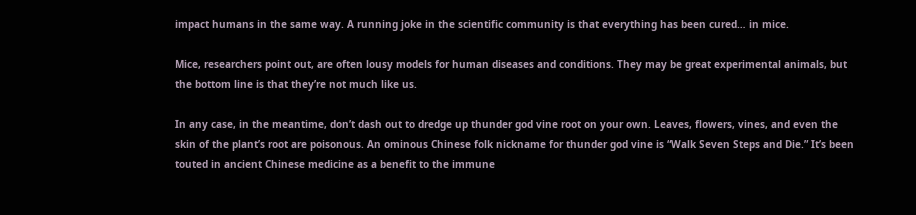impact humans in the same way. A running joke in the scientific community is that everything has been cured… in mice.

Mice, researchers point out, are often lousy models for human diseases and conditions. They may be great experimental animals, but the bottom line is that they’re not much like us.

In any case, in the meantime, don’t dash out to dredge up thunder god vine root on your own. Leaves, flowers, vines, and even the skin of the plant’s root are poisonous. An ominous Chinese folk nickname for thunder god vine is “Walk Seven Steps and Die.” It’s been touted in ancient Chinese medicine as a benefit to the immune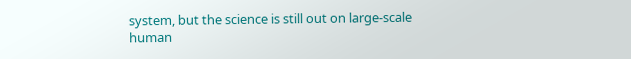system, but the science is still out on large-scale human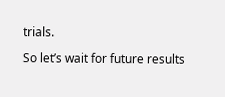trials.

So let’s wait for future results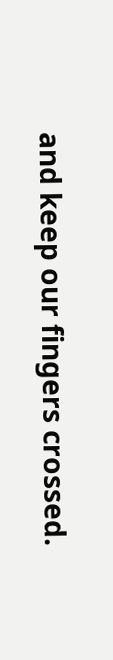and keep our fingers crossed.